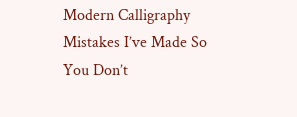Modern Calligraphy Mistakes I’ve Made So You Don’t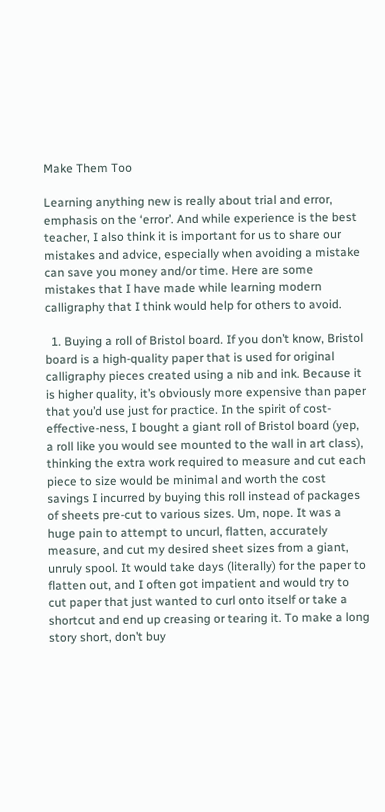Make Them Too

Learning anything new is really about trial and error, emphasis on the ‘error’. And while experience is the best teacher, I also think it is important for us to share our mistakes and advice, especially when avoiding a mistake can save you money and/or time. Here are some mistakes that I have made while learning modern calligraphy that I think would help for others to avoid.

  1. Buying a roll of Bristol board. If you don’t know, Bristol board is a high-quality paper that is used for original calligraphy pieces created using a nib and ink. Because it is higher quality, it’s obviously more expensive than paper that you’d use just for practice. In the spirit of cost-effective-ness, I bought a giant roll of Bristol board (yep, a roll like you would see mounted to the wall in art class), thinking the extra work required to measure and cut each piece to size would be minimal and worth the cost savings I incurred by buying this roll instead of packages of sheets pre-cut to various sizes. Um, nope. It was a huge pain to attempt to uncurl, flatten, accurately measure, and cut my desired sheet sizes from a giant, unruly spool. It would take days (literally) for the paper to flatten out, and I often got impatient and would try to cut paper that just wanted to curl onto itself or take a shortcut and end up creasing or tearing it. To make a long story short, don’t buy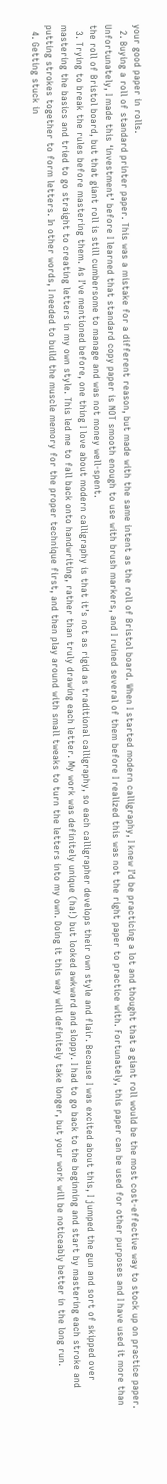your good paper in rolls.
  2. Buying a roll of standard printer paper. This was a mistake for a different reason, but made with the same intent as the roll of Bristol board. When I started modern calligraphy, I knew I’d be practicing a lot and thought that a giant roll would be the most cost-effective way to stock up on practice paper. Unfortunately, I made this ‘investment’ before I learned that standard copy paper is NOT smooth enough to use with brush markers, and I ruined several of them before I realized this was not the right paper to practice with. Fortunately, this paper can be used for other purposes and I have used it more than the roll of Bristol board, but that giant roll is still cumbersome to manage and was not money well-spent.
  3. Trying to break the rules before mastering them. As I’ve mentioned before, one thing I love about modern calligraphy is that it’s not as rigid as traditional calligraphy, so each calligrapher develops their own style and flair. Because I was excited about this, I jumped the gun and sort of skipped over mastering the basics and tried to go straight to creating letters in my own style. This led me to fall back onto handwriting, rather than truly drawing each letter. My work was definitely unique (ha!) but looked awkward and sloppy. I had to go back to the beginning and start by mastering each stroke and putting strokes together to form letters. In other words, I needed to build the muscle memory for the proper technique first, and then play around with small tweaks to turn the letters into my own. Doing it this way will definitely take longer, but your work will be noticeably better in the long run.
  4. Getting stuck in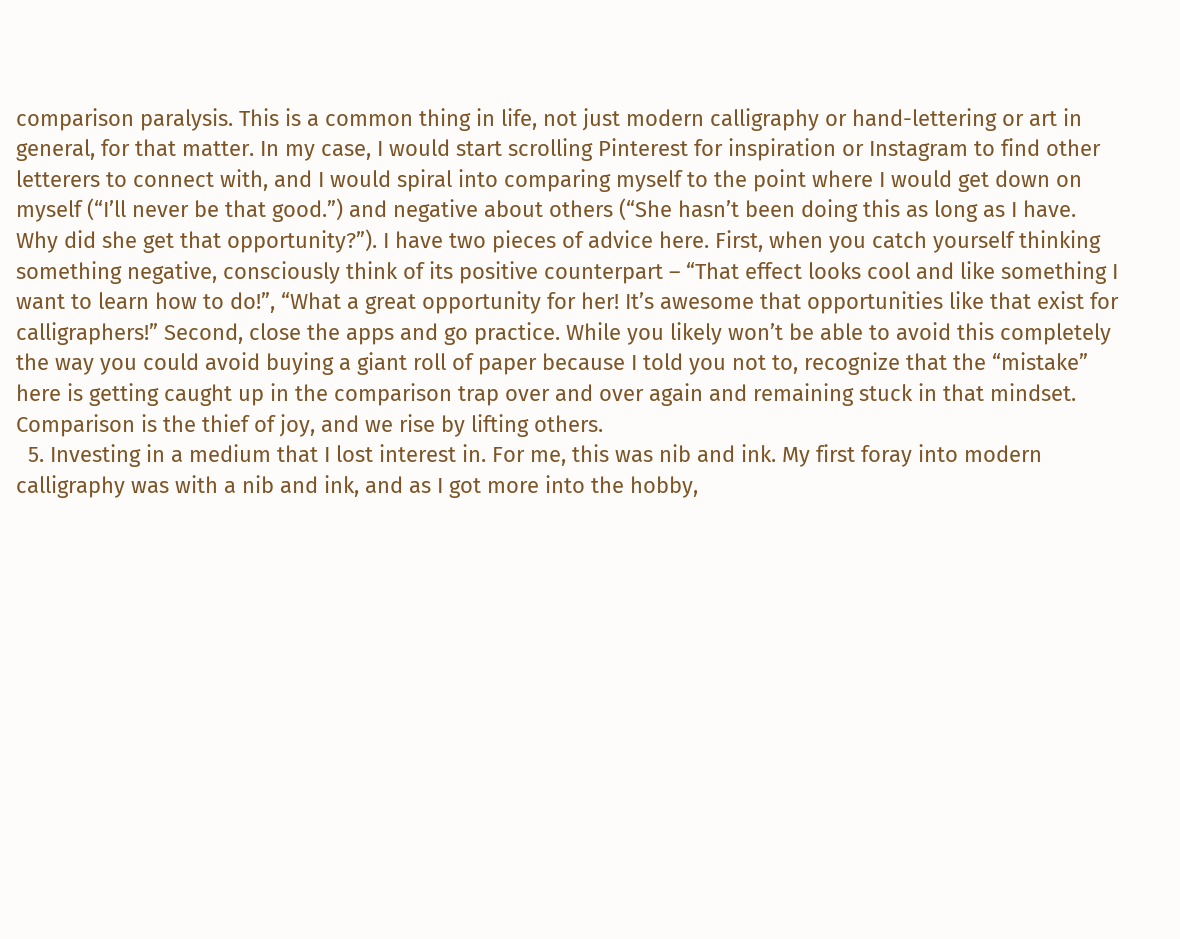comparison paralysis. This is a common thing in life, not just modern calligraphy or hand-lettering or art in general, for that matter. In my case, I would start scrolling Pinterest for inspiration or Instagram to find other letterers to connect with, and I would spiral into comparing myself to the point where I would get down on myself (“I’ll never be that good.”) and negative about others (“She hasn’t been doing this as long as I have. Why did she get that opportunity?”). I have two pieces of advice here. First, when you catch yourself thinking something negative, consciously think of its positive counterpart – “That effect looks cool and like something I want to learn how to do!”, “What a great opportunity for her! It’s awesome that opportunities like that exist for calligraphers!” Second, close the apps and go practice. While you likely won’t be able to avoid this completely the way you could avoid buying a giant roll of paper because I told you not to, recognize that the “mistake” here is getting caught up in the comparison trap over and over again and remaining stuck in that mindset. Comparison is the thief of joy, and we rise by lifting others.
  5. Investing in a medium that I lost interest in. For me, this was nib and ink. My first foray into modern calligraphy was with a nib and ink, and as I got more into the hobby,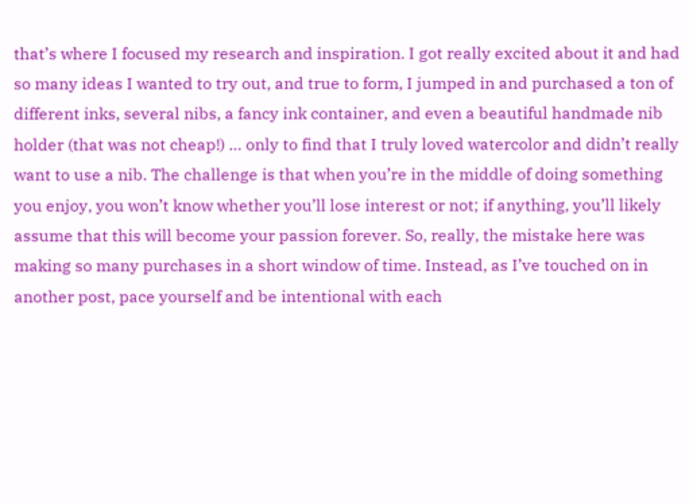that’s where I focused my research and inspiration. I got really excited about it and had so many ideas I wanted to try out, and true to form, I jumped in and purchased a ton of different inks, several nibs, a fancy ink container, and even a beautiful handmade nib holder (that was not cheap!) … only to find that I truly loved watercolor and didn’t really want to use a nib. The challenge is that when you’re in the middle of doing something you enjoy, you won’t know whether you’ll lose interest or not; if anything, you’ll likely assume that this will become your passion forever. So, really, the mistake here was making so many purchases in a short window of time. Instead, as I’ve touched on in another post, pace yourself and be intentional with each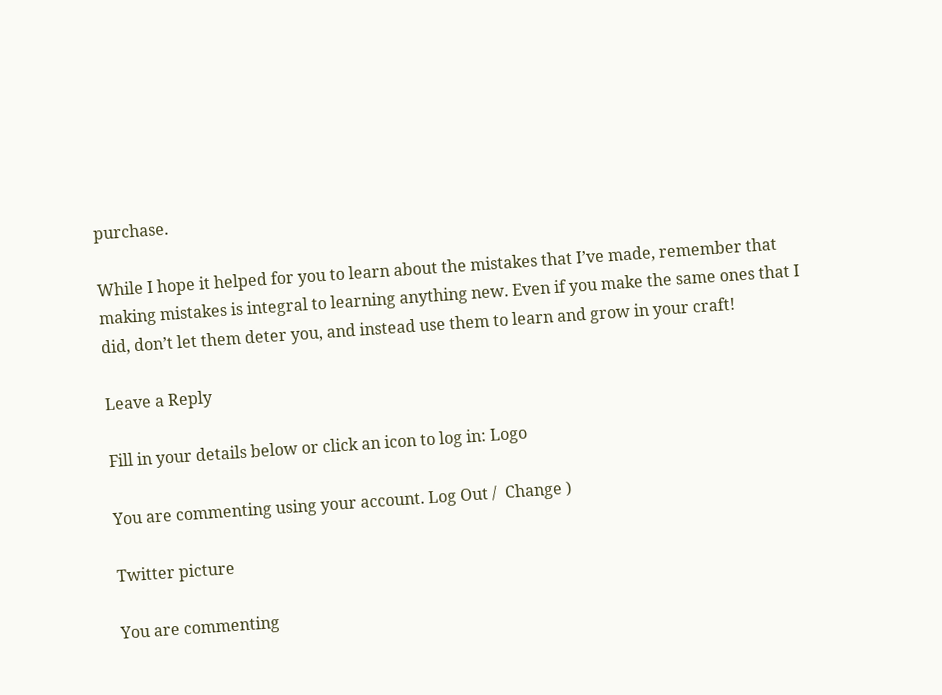purchase.

While I hope it helped for you to learn about the mistakes that I’ve made, remember that making mistakes is integral to learning anything new. Even if you make the same ones that I did, don’t let them deter you, and instead use them to learn and grow in your craft!

Leave a Reply

Fill in your details below or click an icon to log in: Logo

You are commenting using your account. Log Out /  Change )

Twitter picture

You are commenting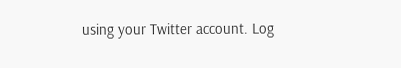using your Twitter account. Log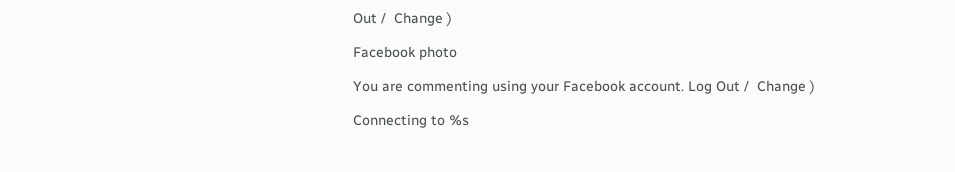Out /  Change )

Facebook photo

You are commenting using your Facebook account. Log Out /  Change )

Connecting to %s